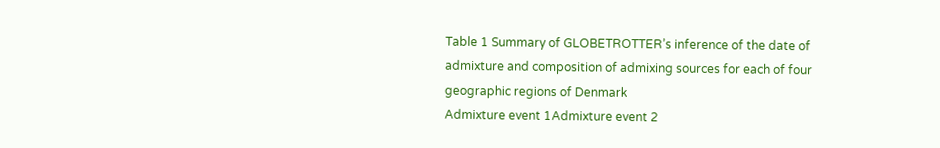Table 1 Summary of GLOBETROTTER’s inference of the date of admixture and composition of admixing sources for each of four geographic regions of Denmark
Admixture event 1Admixture event 2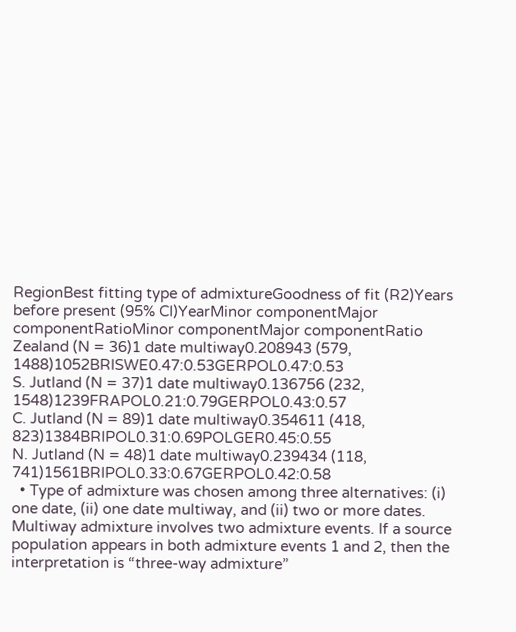RegionBest fitting type of admixtureGoodness of fit (R2)Years before present (95% CI)YearMinor componentMajor componentRatioMinor componentMajor componentRatio
Zealand (N = 36)1 date multiway0.208943 (579, 1488)1052BRISWE0.47:0.53GERPOL0.47:0.53
S. Jutland (N = 37)1 date multiway0.136756 (232, 1548)1239FRAPOL0.21:0.79GERPOL0.43:0.57
C. Jutland (N = 89)1 date multiway0.354611 (418, 823)1384BRIPOL0.31:0.69POLGER0.45:0.55
N. Jutland (N = 48)1 date multiway0.239434 (118, 741)1561BRIPOL0.33:0.67GERPOL0.42:0.58
  • Type of admixture was chosen among three alternatives: (i) one date, (ii) one date multiway, and (ii) two or more dates. Multiway admixture involves two admixture events. If a source population appears in both admixture events 1 and 2, then the interpretation is “three-way admixture”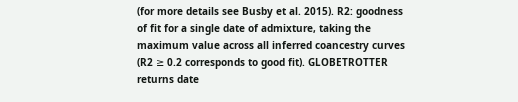(for more details see Busby et al. 2015). R2: goodness of fit for a single date of admixture, taking the maximum value across all inferred coancestry curves (R2 ≥ 0.2 corresponds to good fit). GLOBETROTTER returns date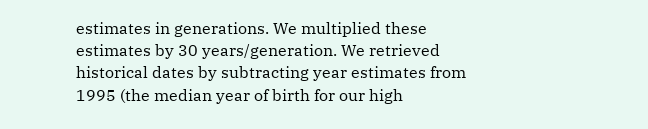estimates in generations. We multiplied these estimates by 30 years/generation. We retrieved historical dates by subtracting year estimates from 1995 (the median year of birth for our high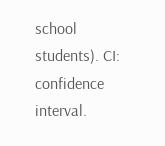school students). CI: confidence interval.